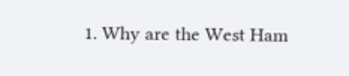1. Why are the West Ham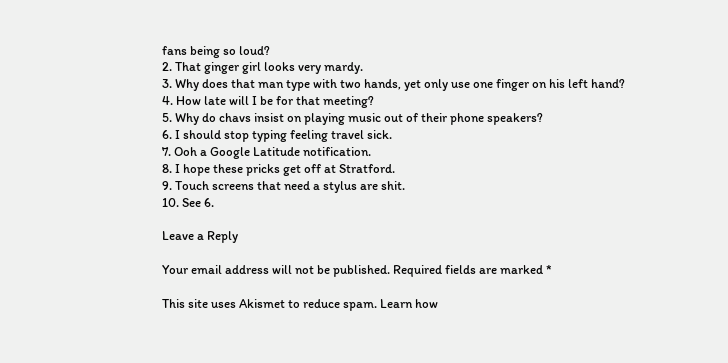fans being so loud?
2. That ginger girl looks very mardy.
3. Why does that man type with two hands, yet only use one finger on his left hand?
4. How late will I be for that meeting?
5. Why do chavs insist on playing music out of their phone speakers?
6. I should stop typing feeling travel sick.
7. Ooh a Google Latitude notification.
8. I hope these pricks get off at Stratford.
9. Touch screens that need a stylus are shit.
10. See 6.

Leave a Reply

Your email address will not be published. Required fields are marked *

This site uses Akismet to reduce spam. Learn how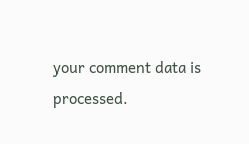your comment data is processed.